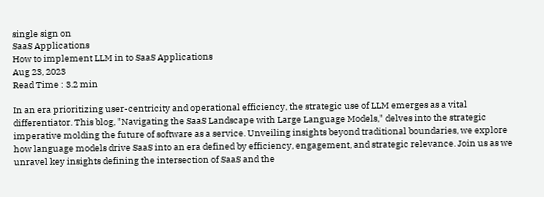single sign on
SaaS Applications
How to implement LLM in to SaaS Applications
Aug 23, 2023
Read Time : 3.2 min

In an era prioritizing user-centricity and operational efficiency, the strategic use of LLM emerges as a vital differentiator. This blog, "Navigating the SaaS Landscape with Large Language Models," delves into the strategic imperative molding the future of software as a service. Unveiling insights beyond traditional boundaries, we explore how language models drive SaaS into an era defined by efficiency, engagement, and strategic relevance. Join us as we unravel key insights defining the intersection of SaaS and the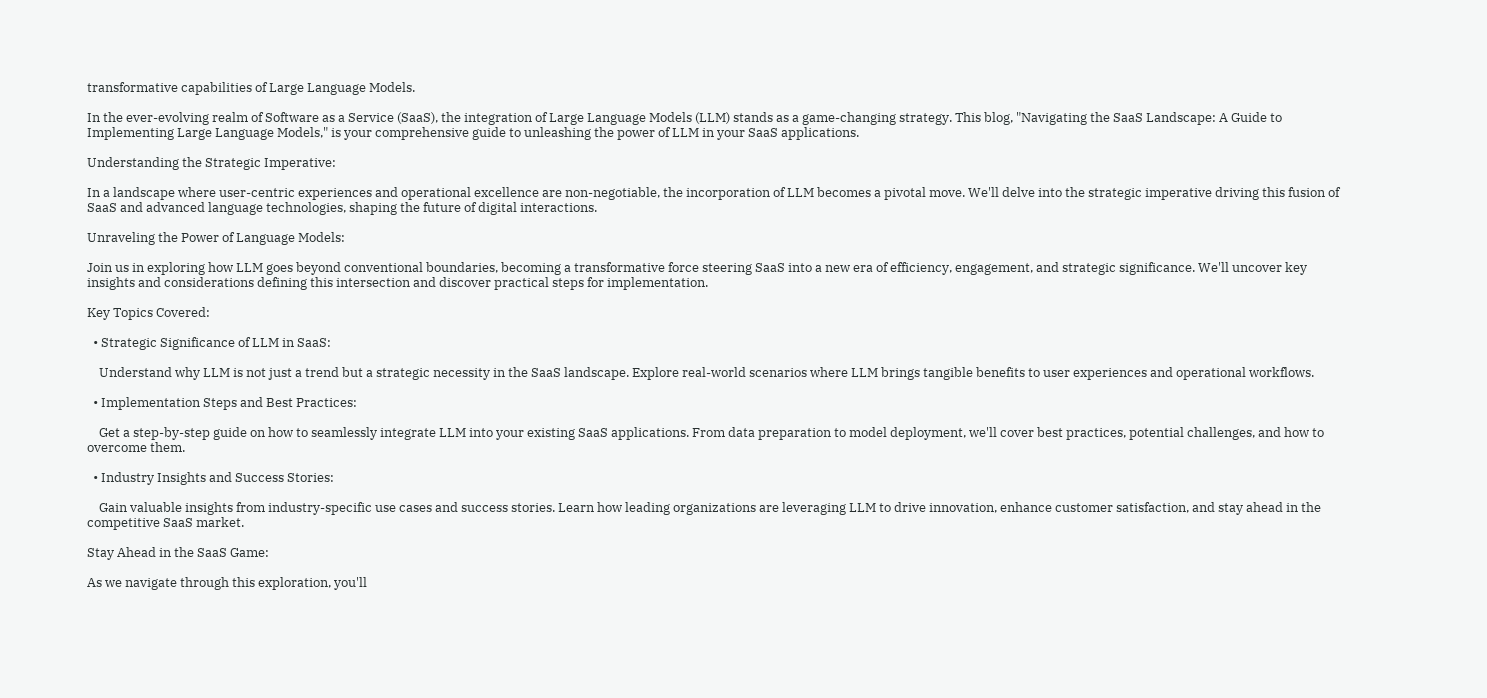transformative capabilities of Large Language Models.

In the ever-evolving realm of Software as a Service (SaaS), the integration of Large Language Models (LLM) stands as a game-changing strategy. This blog, "Navigating the SaaS Landscape: A Guide to Implementing Large Language Models," is your comprehensive guide to unleashing the power of LLM in your SaaS applications.

Understanding the Strategic Imperative:

In a landscape where user-centric experiences and operational excellence are non-negotiable, the incorporation of LLM becomes a pivotal move. We'll delve into the strategic imperative driving this fusion of SaaS and advanced language technologies, shaping the future of digital interactions.

Unraveling the Power of Language Models:

Join us in exploring how LLM goes beyond conventional boundaries, becoming a transformative force steering SaaS into a new era of efficiency, engagement, and strategic significance. We'll uncover key insights and considerations defining this intersection and discover practical steps for implementation.

Key Topics Covered:

  • Strategic Significance of LLM in SaaS:

    Understand why LLM is not just a trend but a strategic necessity in the SaaS landscape. Explore real-world scenarios where LLM brings tangible benefits to user experiences and operational workflows.

  • Implementation Steps and Best Practices:

    Get a step-by-step guide on how to seamlessly integrate LLM into your existing SaaS applications. From data preparation to model deployment, we'll cover best practices, potential challenges, and how to overcome them.

  • Industry Insights and Success Stories:

    Gain valuable insights from industry-specific use cases and success stories. Learn how leading organizations are leveraging LLM to drive innovation, enhance customer satisfaction, and stay ahead in the competitive SaaS market.

Stay Ahead in the SaaS Game:

As we navigate through this exploration, you'll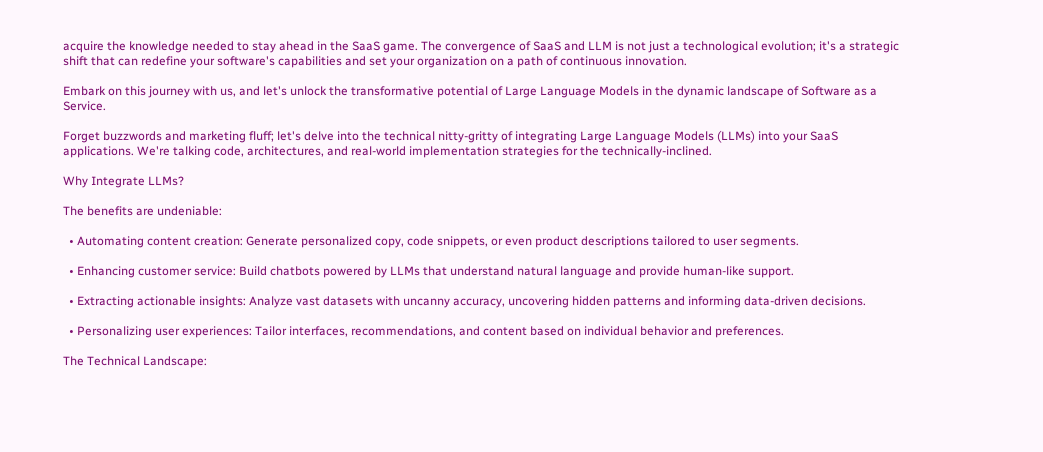acquire the knowledge needed to stay ahead in the SaaS game. The convergence of SaaS and LLM is not just a technological evolution; it's a strategic shift that can redefine your software's capabilities and set your organization on a path of continuous innovation.

Embark on this journey with us, and let's unlock the transformative potential of Large Language Models in the dynamic landscape of Software as a Service.

Forget buzzwords and marketing fluff; let's delve into the technical nitty-gritty of integrating Large Language Models (LLMs) into your SaaS applications. We're talking code, architectures, and real-world implementation strategies for the technically-inclined.

Why Integrate LLMs?

The benefits are undeniable:

  • Automating content creation: Generate personalized copy, code snippets, or even product descriptions tailored to user segments.

  • Enhancing customer service: Build chatbots powered by LLMs that understand natural language and provide human-like support.

  • Extracting actionable insights: Analyze vast datasets with uncanny accuracy, uncovering hidden patterns and informing data-driven decisions.

  • Personalizing user experiences: Tailor interfaces, recommendations, and content based on individual behavior and preferences.

The Technical Landscape: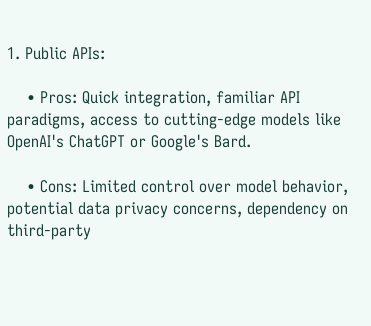1. Public APIs:

    • Pros: Quick integration, familiar API paradigms, access to cutting-edge models like OpenAI's ChatGPT or Google's Bard.

    • Cons: Limited control over model behavior, potential data privacy concerns, dependency on third-party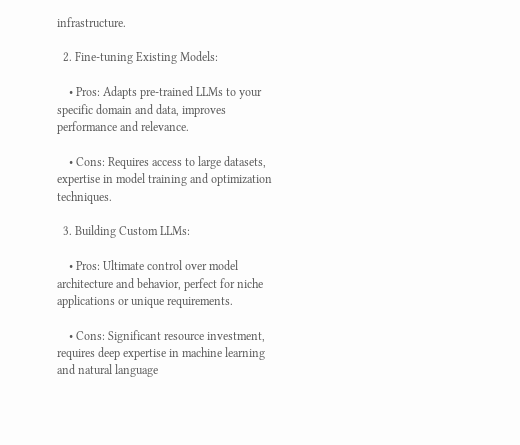infrastructure.

  2. Fine-tuning Existing Models:

    • Pros: Adapts pre-trained LLMs to your specific domain and data, improves performance and relevance.

    • Cons: Requires access to large datasets, expertise in model training and optimization techniques.

  3. Building Custom LLMs:

    • Pros: Ultimate control over model architecture and behavior, perfect for niche applications or unique requirements.

    • Cons: Significant resource investment, requires deep expertise in machine learning and natural language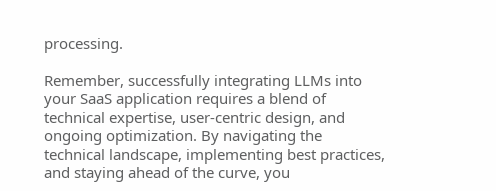processing.

Remember, successfully integrating LLMs into your SaaS application requires a blend of technical expertise, user-centric design, and ongoing optimization. By navigating the technical landscape, implementing best practices, and staying ahead of the curve, you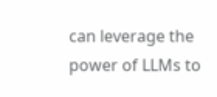can leverage the power of LLMs to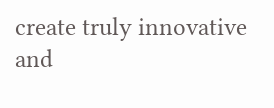create truly innovative and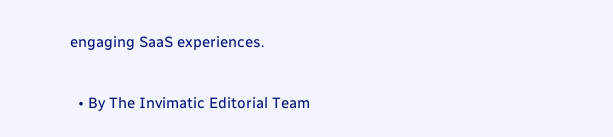engaging SaaS experiences.

  • By The Invimatic Editorial Team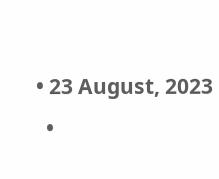• 23 August, 2023
  •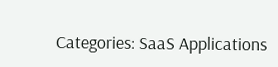Categories: SaaS Applications